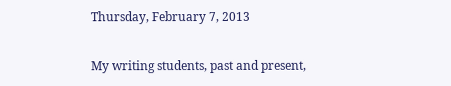Thursday, February 7, 2013

My writing students, past and present,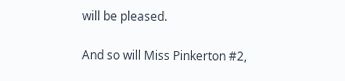will be pleased.

And so will Miss Pinkerton #2,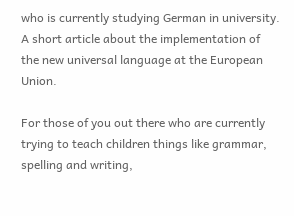who is currently studying German in university. A short article about the implementation of the new universal language at the European Union.

For those of you out there who are currently trying to teach children things like grammar, spelling and writing,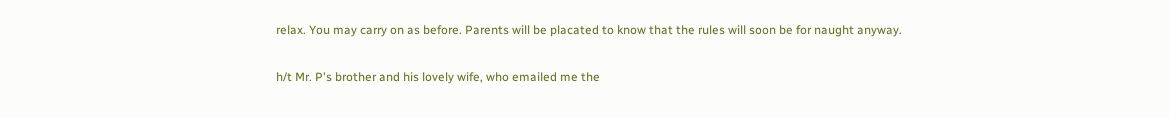relax. You may carry on as before. Parents will be placated to know that the rules will soon be for naught anyway.

h/t Mr. P's brother and his lovely wife, who emailed me the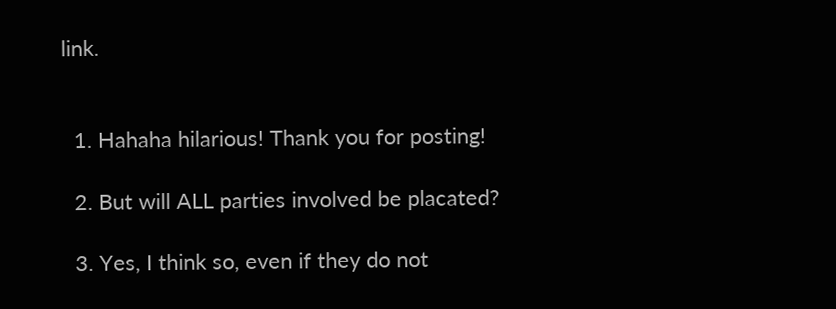link.


  1. Hahaha hilarious! Thank you for posting!

  2. But will ALL parties involved be placated?

  3. Yes, I think so, even if they do not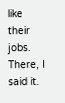like their jobs. There, I said it.